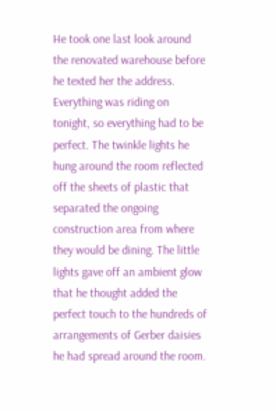He took one last look around the renovated warehouse before he texted her the address. Everything was riding on tonight, so everything had to be perfect. The twinkle lights he hung around the room reflected off the sheets of plastic that separated the ongoing construction area from where they would be dining. The little lights gave off an ambient glow that he thought added the perfect touch to the hundreds of arrangements of Gerber daisies he had spread around the room.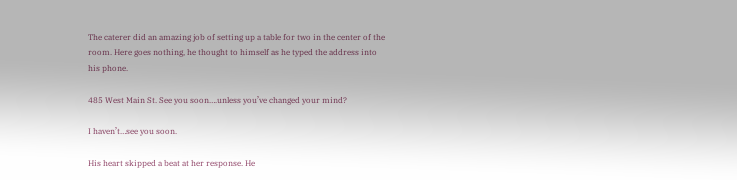The caterer did an amazing job of setting up a table for two in the center of the room. Here goes nothing, he thought to himself as he typed the address into his phone.

485 West Main St. See you soon….unless you’ve changed your mind?

I haven’t…see you soon.

His heart skipped a beat at her response. He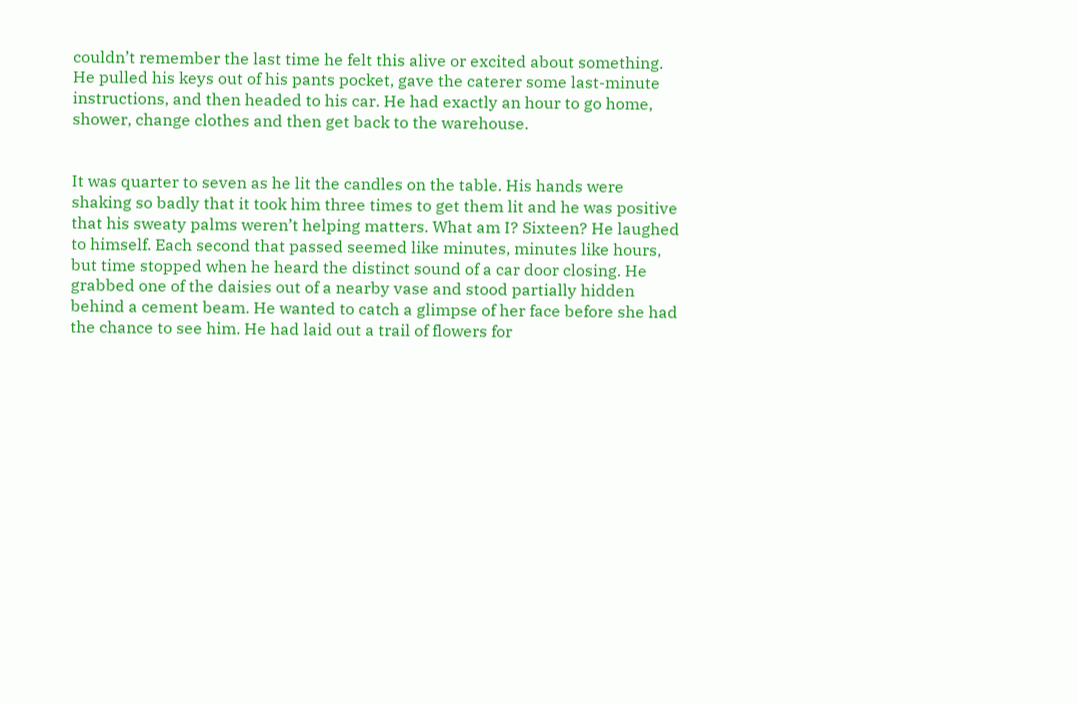couldn’t remember the last time he felt this alive or excited about something. He pulled his keys out of his pants pocket, gave the caterer some last-minute instructions, and then headed to his car. He had exactly an hour to go home, shower, change clothes and then get back to the warehouse.


It was quarter to seven as he lit the candles on the table. His hands were shaking so badly that it took him three times to get them lit and he was positive that his sweaty palms weren’t helping matters. What am I? Sixteen? He laughed to himself. Each second that passed seemed like minutes, minutes like hours, but time stopped when he heard the distinct sound of a car door closing. He grabbed one of the daisies out of a nearby vase and stood partially hidden behind a cement beam. He wanted to catch a glimpse of her face before she had the chance to see him. He had laid out a trail of flowers for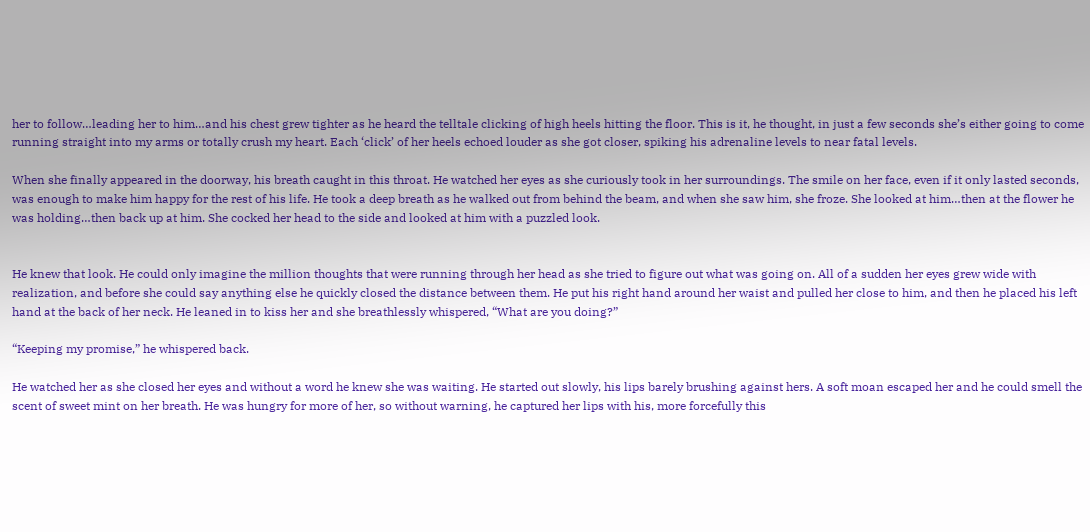her to follow…leading her to him…and his chest grew tighter as he heard the telltale clicking of high heels hitting the floor. This is it, he thought, in just a few seconds she’s either going to come running straight into my arms or totally crush my heart. Each ‘click’ of her heels echoed louder as she got closer, spiking his adrenaline levels to near fatal levels.

When she finally appeared in the doorway, his breath caught in this throat. He watched her eyes as she curiously took in her surroundings. The smile on her face, even if it only lasted seconds, was enough to make him happy for the rest of his life. He took a deep breath as he walked out from behind the beam, and when she saw him, she froze. She looked at him…then at the flower he was holding…then back up at him. She cocked her head to the side and looked at him with a puzzled look.


He knew that look. He could only imagine the million thoughts that were running through her head as she tried to figure out what was going on. All of a sudden her eyes grew wide with realization, and before she could say anything else he quickly closed the distance between them. He put his right hand around her waist and pulled her close to him, and then he placed his left hand at the back of her neck. He leaned in to kiss her and she breathlessly whispered, “What are you doing?”

“Keeping my promise,” he whispered back.

He watched her as she closed her eyes and without a word he knew she was waiting. He started out slowly, his lips barely brushing against hers. A soft moan escaped her and he could smell the scent of sweet mint on her breath. He was hungry for more of her, so without warning, he captured her lips with his, more forcefully this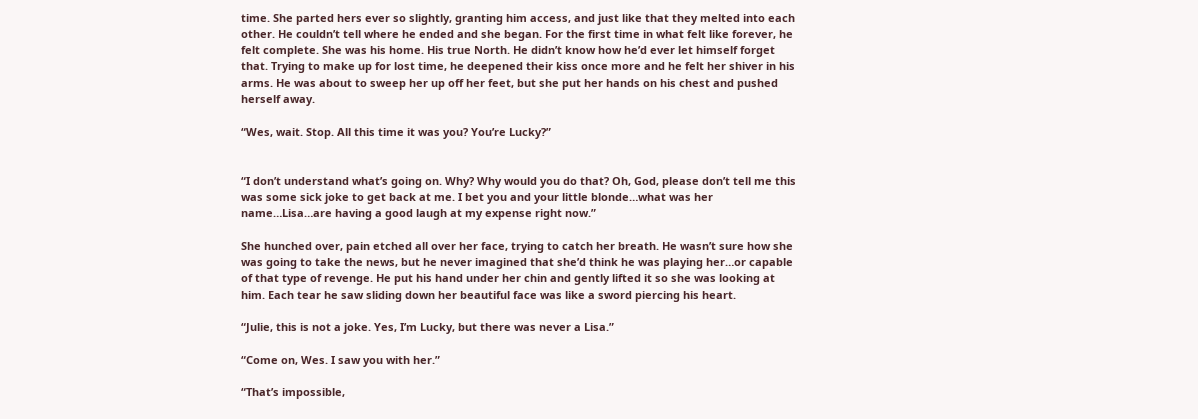time. She parted hers ever so slightly, granting him access, and just like that they melted into each other. He couldn’t tell where he ended and she began. For the first time in what felt like forever, he felt complete. She was his home. His true North. He didn’t know how he’d ever let himself forget that. Trying to make up for lost time, he deepened their kiss once more and he felt her shiver in his arms. He was about to sweep her up off her feet, but she put her hands on his chest and pushed herself away.

“Wes, wait. Stop. All this time it was you? You’re Lucky?”


“I don’t understand what’s going on. Why? Why would you do that? Oh, God, please don’t tell me this was some sick joke to get back at me. I bet you and your little blonde…what was her name…Lisa…are having a good laugh at my expense right now.”

She hunched over, pain etched all over her face, trying to catch her breath. He wasn’t sure how she was going to take the news, but he never imagined that she’d think he was playing her…or capable of that type of revenge. He put his hand under her chin and gently lifted it so she was looking at him. Each tear he saw sliding down her beautiful face was like a sword piercing his heart.

“Julie, this is not a joke. Yes, I’m Lucky, but there was never a Lisa.”

“Come on, Wes. I saw you with her.”

“That’s impossible,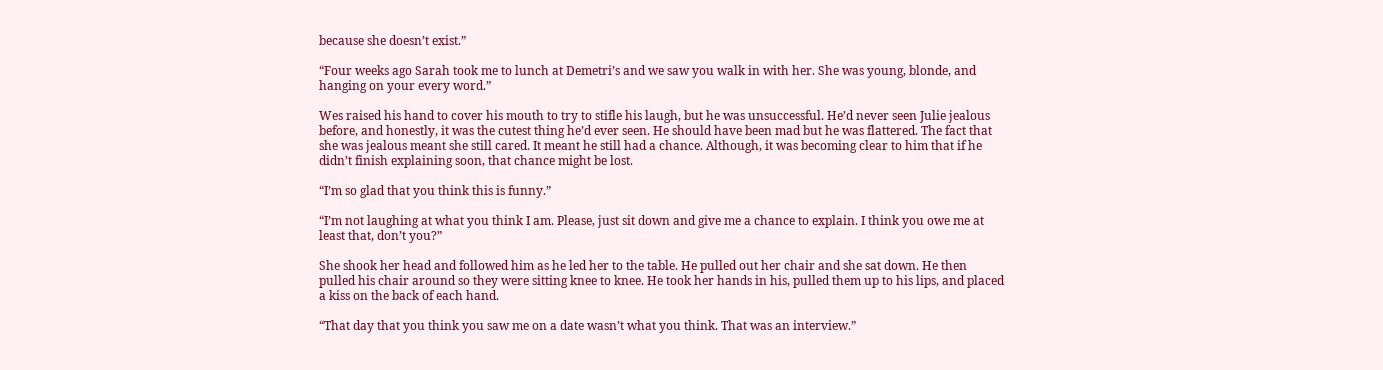because she doesn’t exist.”

“Four weeks ago Sarah took me to lunch at Demetri’s and we saw you walk in with her. She was young, blonde, and hanging on your every word.”

Wes raised his hand to cover his mouth to try to stifle his laugh, but he was unsuccessful. He’d never seen Julie jealous before, and honestly, it was the cutest thing he’d ever seen. He should have been mad but he was flattered. The fact that she was jealous meant she still cared. It meant he still had a chance. Although, it was becoming clear to him that if he didn’t finish explaining soon, that chance might be lost.

“I’m so glad that you think this is funny.”

“I’m not laughing at what you think I am. Please, just sit down and give me a chance to explain. I think you owe me at least that, don’t you?”

She shook her head and followed him as he led her to the table. He pulled out her chair and she sat down. He then pulled his chair around so they were sitting knee to knee. He took her hands in his, pulled them up to his lips, and placed a kiss on the back of each hand.

“That day that you think you saw me on a date wasn’t what you think. That was an interview.”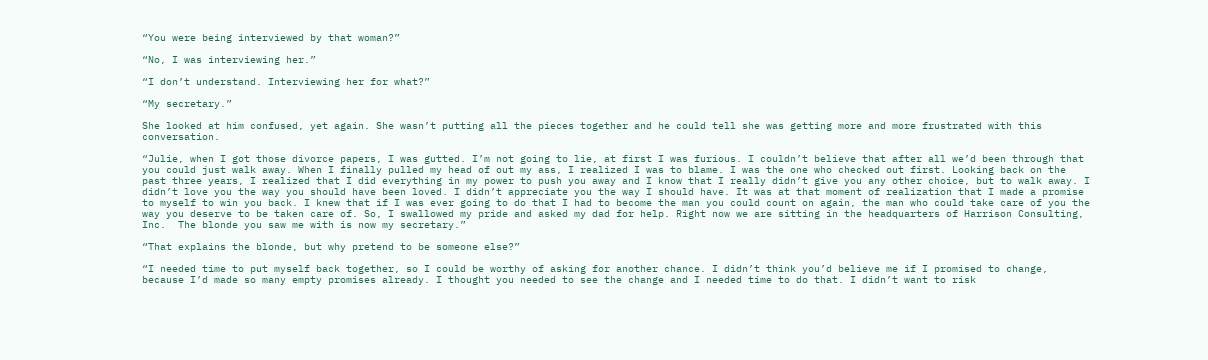“You were being interviewed by that woman?”

“No, I was interviewing her.”

“I don’t understand. Interviewing her for what?”

“My secretary.”

She looked at him confused, yet again. She wasn’t putting all the pieces together and he could tell she was getting more and more frustrated with this conversation.

“Julie, when I got those divorce papers, I was gutted. I’m not going to lie, at first I was furious. I couldn’t believe that after all we’d been through that you could just walk away. When I finally pulled my head of out my ass, I realized I was to blame. I was the one who checked out first. Looking back on the past three years, I realized that I did everything in my power to push you away and I know that I really didn’t give you any other choice, but to walk away. I didn’t love you the way you should have been loved. I didn’t appreciate you the way I should have. It was at that moment of realization that I made a promise to myself to win you back. I knew that if I was ever going to do that I had to become the man you could count on again, the man who could take care of you the way you deserve to be taken care of. So, I swallowed my pride and asked my dad for help. Right now we are sitting in the headquarters of Harrison Consulting, Inc.  The blonde you saw me with is now my secretary.”

“That explains the blonde, but why pretend to be someone else?”

“I needed time to put myself back together, so I could be worthy of asking for another chance. I didn’t think you’d believe me if I promised to change, because I’d made so many empty promises already. I thought you needed to see the change and I needed time to do that. I didn’t want to risk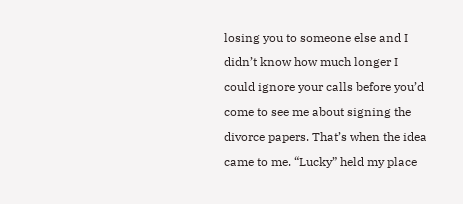losing you to someone else and I didn’t know how much longer I could ignore your calls before you’d come to see me about signing the divorce papers. That’s when the idea came to me. “Lucky” held my place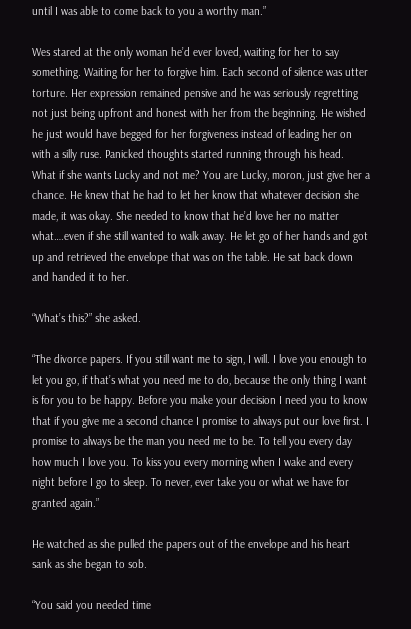until I was able to come back to you a worthy man.”

Wes stared at the only woman he’d ever loved, waiting for her to say something. Waiting for her to forgive him. Each second of silence was utter torture. Her expression remained pensive and he was seriously regretting not just being upfront and honest with her from the beginning. He wished he just would have begged for her forgiveness instead of leading her on with a silly ruse. Panicked thoughts started running through his head. What if she wants Lucky and not me? You are Lucky, moron, just give her a chance. He knew that he had to let her know that whatever decision she made, it was okay. She needed to know that he’d love her no matter what….even if she still wanted to walk away. He let go of her hands and got up and retrieved the envelope that was on the table. He sat back down and handed it to her.

“What’s this?” she asked.

“The divorce papers. If you still want me to sign, I will. I love you enough to let you go, if that’s what you need me to do, because the only thing I want is for you to be happy. Before you make your decision I need you to know that if you give me a second chance I promise to always put our love first. I promise to always be the man you need me to be. To tell you every day how much I love you. To kiss you every morning when I wake and every night before I go to sleep. To never, ever take you or what we have for granted again.”

He watched as she pulled the papers out of the envelope and his heart sank as she began to sob.

“You said you needed time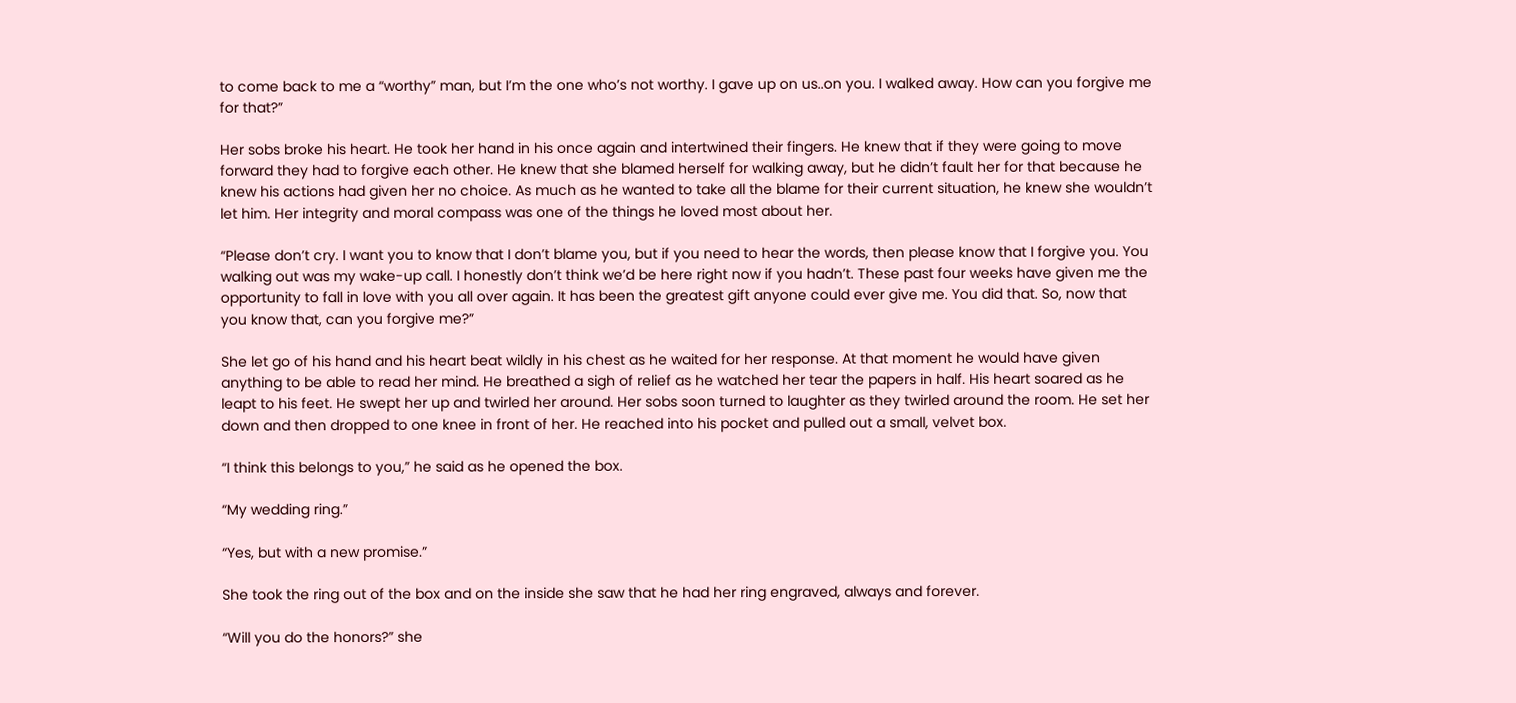to come back to me a “worthy” man, but I’m the one who’s not worthy. I gave up on us..on you. I walked away. How can you forgive me for that?”

Her sobs broke his heart. He took her hand in his once again and intertwined their fingers. He knew that if they were going to move forward they had to forgive each other. He knew that she blamed herself for walking away, but he didn’t fault her for that because he knew his actions had given her no choice. As much as he wanted to take all the blame for their current situation, he knew she wouldn’t let him. Her integrity and moral compass was one of the things he loved most about her.

“Please don’t cry. I want you to know that I don’t blame you, but if you need to hear the words, then please know that I forgive you. You walking out was my wake-up call. I honestly don’t think we’d be here right now if you hadn’t. These past four weeks have given me the opportunity to fall in love with you all over again. It has been the greatest gift anyone could ever give me. You did that. So, now that you know that, can you forgive me?”

She let go of his hand and his heart beat wildly in his chest as he waited for her response. At that moment he would have given anything to be able to read her mind. He breathed a sigh of relief as he watched her tear the papers in half. His heart soared as he leapt to his feet. He swept her up and twirled her around. Her sobs soon turned to laughter as they twirled around the room. He set her down and then dropped to one knee in front of her. He reached into his pocket and pulled out a small, velvet box.

“I think this belongs to you,” he said as he opened the box.

“My wedding ring.”

“Yes, but with a new promise.”

She took the ring out of the box and on the inside she saw that he had her ring engraved, always and forever.

“Will you do the honors?” she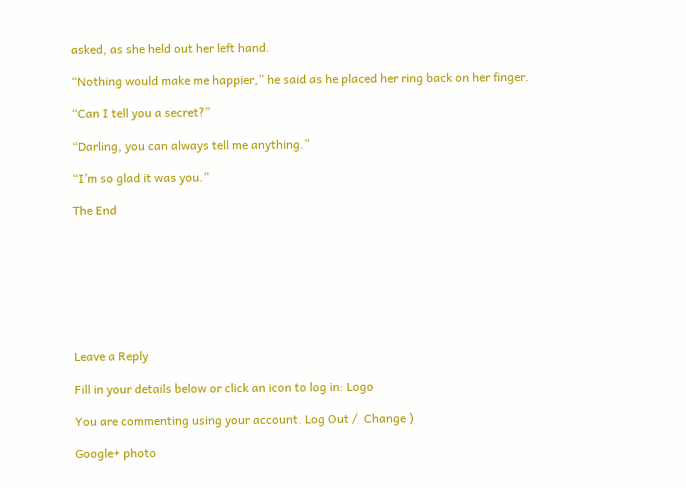asked, as she held out her left hand.

“Nothing would make me happier,” he said as he placed her ring back on her finger.

“Can I tell you a secret?”

“Darling, you can always tell me anything.”

“I’m so glad it was you.”

The End








Leave a Reply

Fill in your details below or click an icon to log in: Logo

You are commenting using your account. Log Out /  Change )

Google+ photo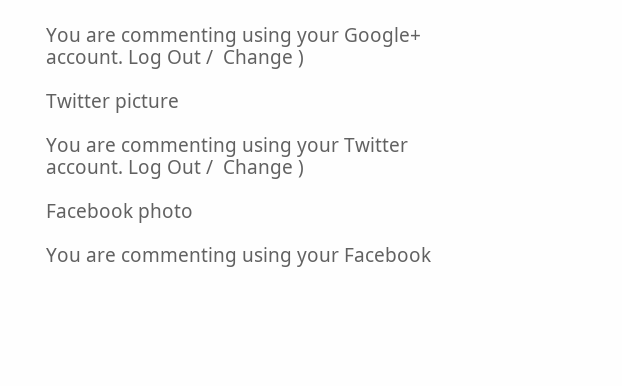You are commenting using your Google+ account. Log Out /  Change )

Twitter picture

You are commenting using your Twitter account. Log Out /  Change )

Facebook photo

You are commenting using your Facebook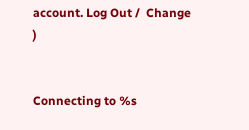account. Log Out /  Change )


Connecting to %s